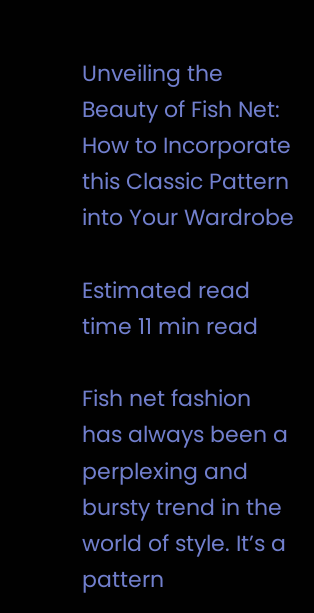Unveiling the Beauty of Fish Net: How to Incorporate this Classic Pattern into Your Wardrobe

Estimated read time 11 min read

Fish net fashion has always been a perplexing and bursty trend in the world of style. It’s a pattern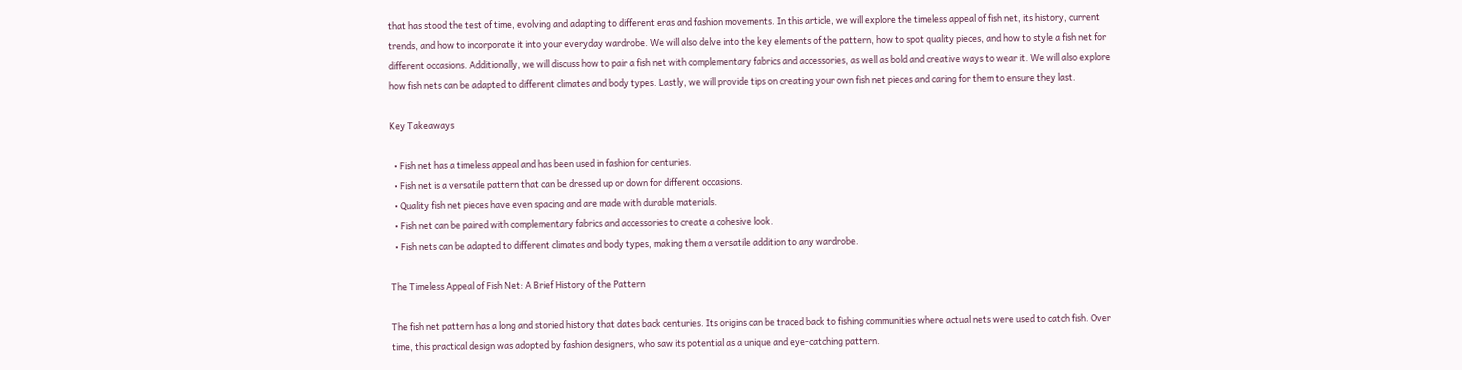that has stood the test of time, evolving and adapting to different eras and fashion movements. In this article, we will explore the timeless appeal of fish net, its history, current trends, and how to incorporate it into your everyday wardrobe. We will also delve into the key elements of the pattern, how to spot quality pieces, and how to style a fish net for different occasions. Additionally, we will discuss how to pair a fish net with complementary fabrics and accessories, as well as bold and creative ways to wear it. We will also explore how fish nets can be adapted to different climates and body types. Lastly, we will provide tips on creating your own fish net pieces and caring for them to ensure they last.

Key Takeaways

  • Fish net has a timeless appeal and has been used in fashion for centuries.
  • Fish net is a versatile pattern that can be dressed up or down for different occasions.
  • Quality fish net pieces have even spacing and are made with durable materials.
  • Fish net can be paired with complementary fabrics and accessories to create a cohesive look.
  • Fish nets can be adapted to different climates and body types, making them a versatile addition to any wardrobe.

The Timeless Appeal of Fish Net: A Brief History of the Pattern

The fish net pattern has a long and storied history that dates back centuries. Its origins can be traced back to fishing communities where actual nets were used to catch fish. Over time, this practical design was adopted by fashion designers, who saw its potential as a unique and eye-catching pattern.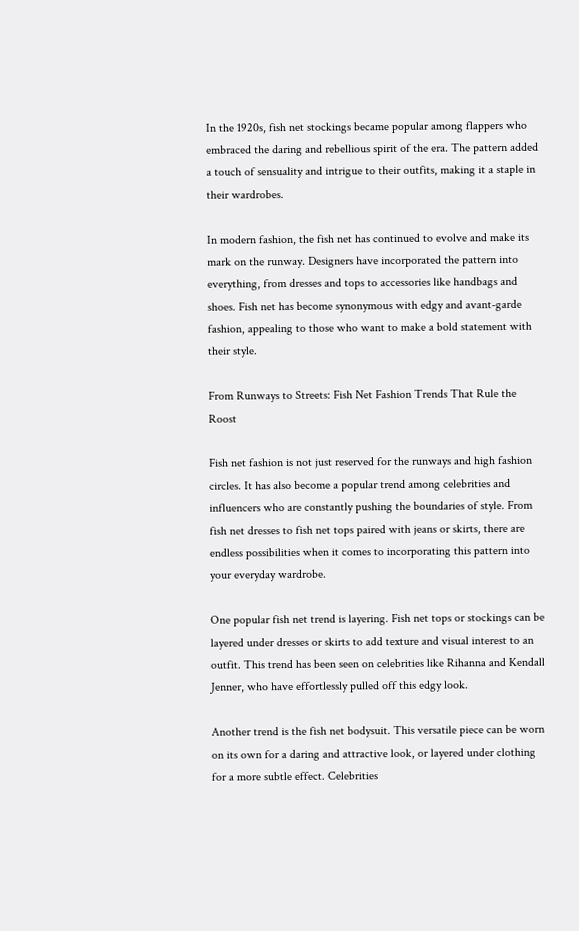In the 1920s, fish net stockings became popular among flappers who embraced the daring and rebellious spirit of the era. The pattern added a touch of sensuality and intrigue to their outfits, making it a staple in their wardrobes.

In modern fashion, the fish net has continued to evolve and make its mark on the runway. Designers have incorporated the pattern into everything, from dresses and tops to accessories like handbags and shoes. Fish net has become synonymous with edgy and avant-garde fashion, appealing to those who want to make a bold statement with their style.

From Runways to Streets: Fish Net Fashion Trends That Rule the Roost

Fish net fashion is not just reserved for the runways and high fashion circles. It has also become a popular trend among celebrities and influencers who are constantly pushing the boundaries of style. From fish net dresses to fish net tops paired with jeans or skirts, there are endless possibilities when it comes to incorporating this pattern into your everyday wardrobe.

One popular fish net trend is layering. Fish net tops or stockings can be layered under dresses or skirts to add texture and visual interest to an outfit. This trend has been seen on celebrities like Rihanna and Kendall Jenner, who have effortlessly pulled off this edgy look.

Another trend is the fish net bodysuit. This versatile piece can be worn on its own for a daring and attractive look, or layered under clothing for a more subtle effect. Celebrities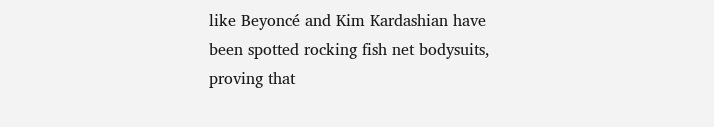like Beyoncé and Kim Kardashian have been spotted rocking fish net bodysuits, proving that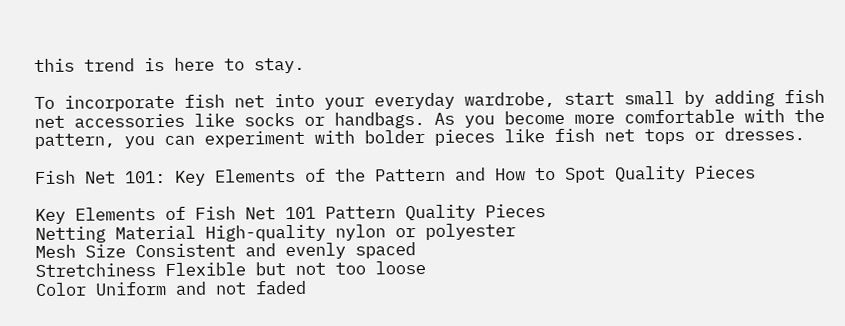this trend is here to stay.

To incorporate fish net into your everyday wardrobe, start small by adding fish net accessories like socks or handbags. As you become more comfortable with the pattern, you can experiment with bolder pieces like fish net tops or dresses.

Fish Net 101: Key Elements of the Pattern and How to Spot Quality Pieces

Key Elements of Fish Net 101 Pattern Quality Pieces
Netting Material High-quality nylon or polyester
Mesh Size Consistent and evenly spaced
Stretchiness Flexible but not too loose
Color Uniform and not faded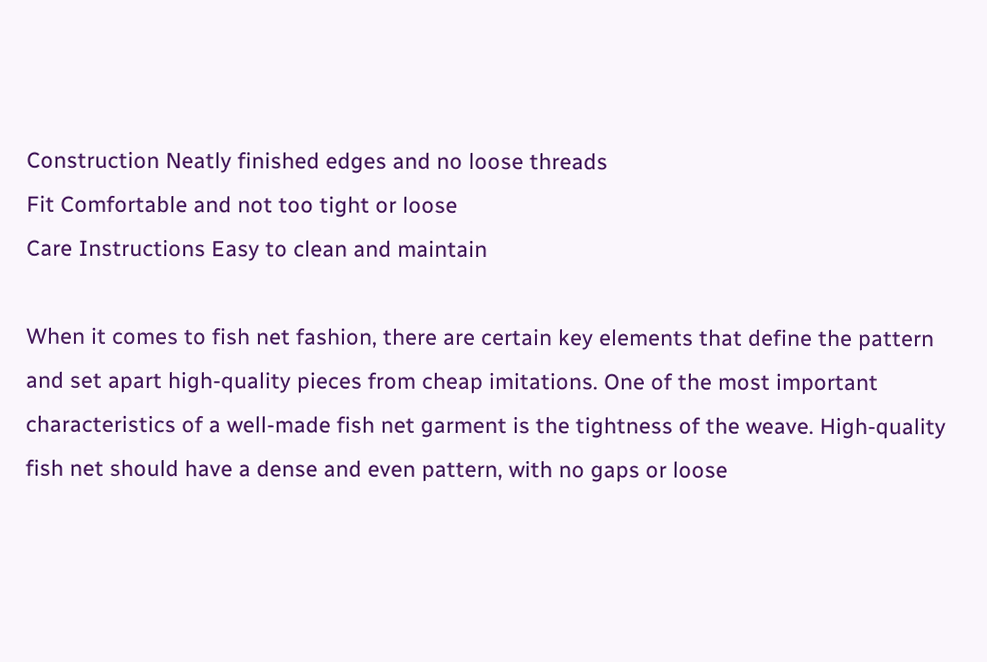Construction Neatly finished edges and no loose threads
Fit Comfortable and not too tight or loose
Care Instructions Easy to clean and maintain

When it comes to fish net fashion, there are certain key elements that define the pattern and set apart high-quality pieces from cheap imitations. One of the most important characteristics of a well-made fish net garment is the tightness of the weave. High-quality fish net should have a dense and even pattern, with no gaps or loose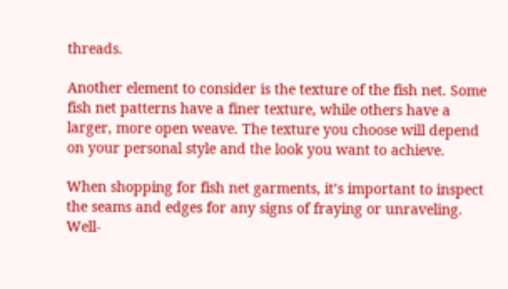threads.

Another element to consider is the texture of the fish net. Some fish net patterns have a finer texture, while others have a larger, more open weave. The texture you choose will depend on your personal style and the look you want to achieve.

When shopping for fish net garments, it’s important to inspect the seams and edges for any signs of fraying or unraveling. Well-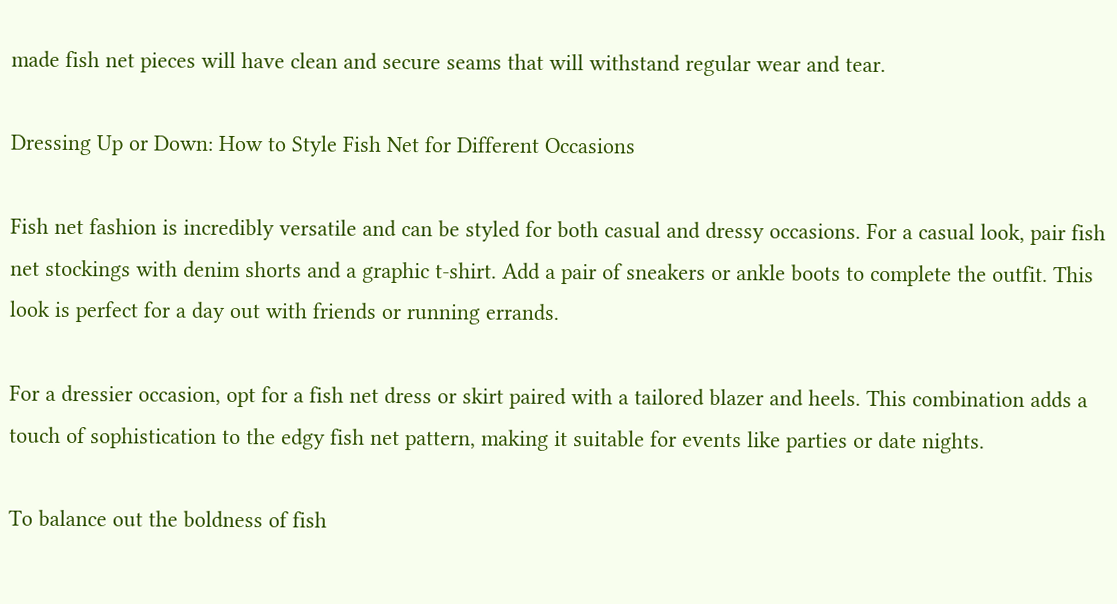made fish net pieces will have clean and secure seams that will withstand regular wear and tear.

Dressing Up or Down: How to Style Fish Net for Different Occasions

Fish net fashion is incredibly versatile and can be styled for both casual and dressy occasions. For a casual look, pair fish net stockings with denim shorts and a graphic t-shirt. Add a pair of sneakers or ankle boots to complete the outfit. This look is perfect for a day out with friends or running errands.

For a dressier occasion, opt for a fish net dress or skirt paired with a tailored blazer and heels. This combination adds a touch of sophistication to the edgy fish net pattern, making it suitable for events like parties or date nights.

To balance out the boldness of fish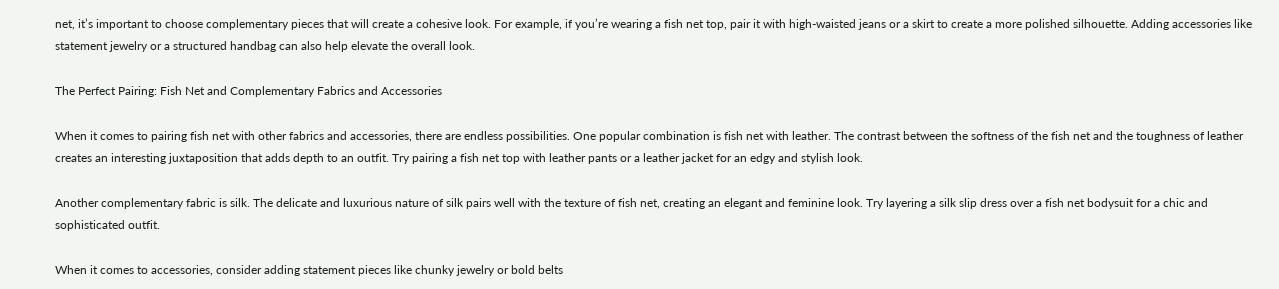net, it’s important to choose complementary pieces that will create a cohesive look. For example, if you’re wearing a fish net top, pair it with high-waisted jeans or a skirt to create a more polished silhouette. Adding accessories like statement jewelry or a structured handbag can also help elevate the overall look.

The Perfect Pairing: Fish Net and Complementary Fabrics and Accessories

When it comes to pairing fish net with other fabrics and accessories, there are endless possibilities. One popular combination is fish net with leather. The contrast between the softness of the fish net and the toughness of leather creates an interesting juxtaposition that adds depth to an outfit. Try pairing a fish net top with leather pants or a leather jacket for an edgy and stylish look.

Another complementary fabric is silk. The delicate and luxurious nature of silk pairs well with the texture of fish net, creating an elegant and feminine look. Try layering a silk slip dress over a fish net bodysuit for a chic and sophisticated outfit.

When it comes to accessories, consider adding statement pieces like chunky jewelry or bold belts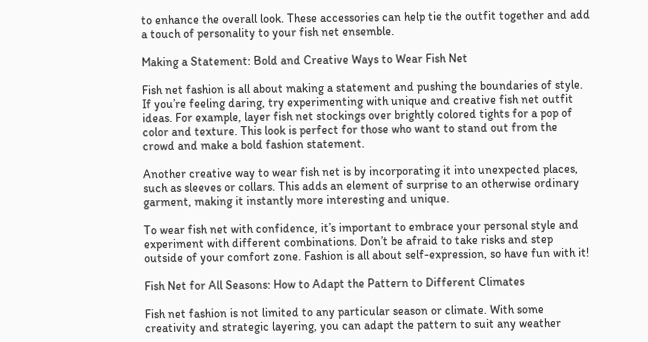to enhance the overall look. These accessories can help tie the outfit together and add a touch of personality to your fish net ensemble.

Making a Statement: Bold and Creative Ways to Wear Fish Net

Fish net fashion is all about making a statement and pushing the boundaries of style. If you’re feeling daring, try experimenting with unique and creative fish net outfit ideas. For example, layer fish net stockings over brightly colored tights for a pop of color and texture. This look is perfect for those who want to stand out from the crowd and make a bold fashion statement.

Another creative way to wear fish net is by incorporating it into unexpected places, such as sleeves or collars. This adds an element of surprise to an otherwise ordinary garment, making it instantly more interesting and unique.

To wear fish net with confidence, it’s important to embrace your personal style and experiment with different combinations. Don’t be afraid to take risks and step outside of your comfort zone. Fashion is all about self-expression, so have fun with it!

Fish Net for All Seasons: How to Adapt the Pattern to Different Climates

Fish net fashion is not limited to any particular season or climate. With some creativity and strategic layering, you can adapt the pattern to suit any weather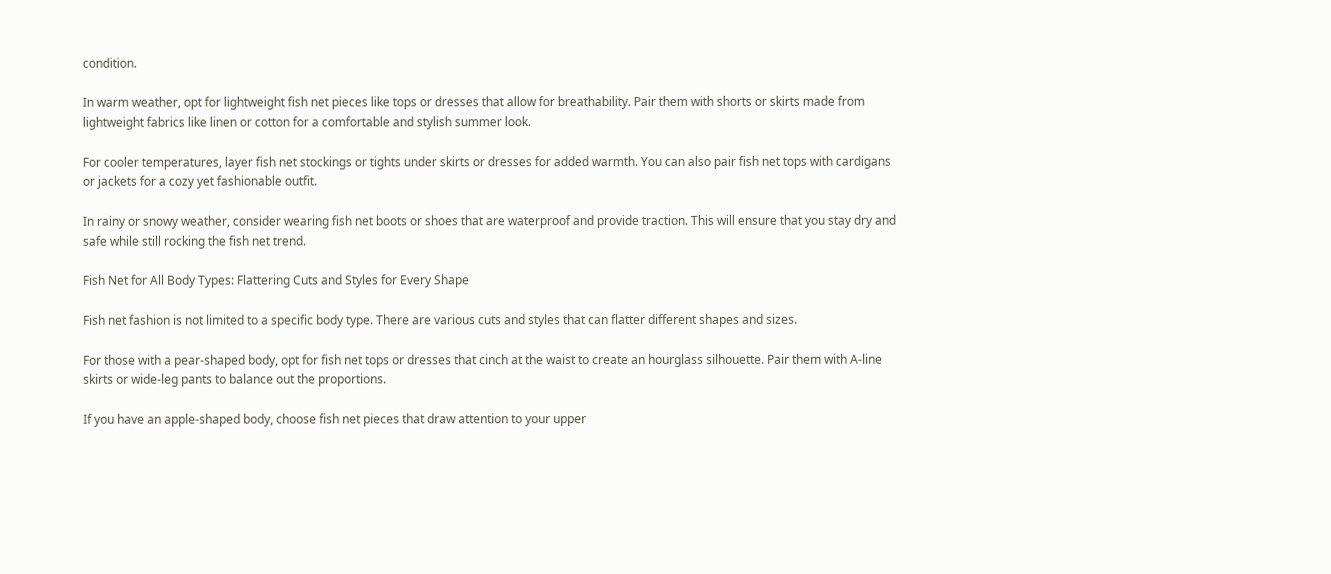condition.

In warm weather, opt for lightweight fish net pieces like tops or dresses that allow for breathability. Pair them with shorts or skirts made from lightweight fabrics like linen or cotton for a comfortable and stylish summer look.

For cooler temperatures, layer fish net stockings or tights under skirts or dresses for added warmth. You can also pair fish net tops with cardigans or jackets for a cozy yet fashionable outfit.

In rainy or snowy weather, consider wearing fish net boots or shoes that are waterproof and provide traction. This will ensure that you stay dry and safe while still rocking the fish net trend.

Fish Net for All Body Types: Flattering Cuts and Styles for Every Shape

Fish net fashion is not limited to a specific body type. There are various cuts and styles that can flatter different shapes and sizes.

For those with a pear-shaped body, opt for fish net tops or dresses that cinch at the waist to create an hourglass silhouette. Pair them with A-line skirts or wide-leg pants to balance out the proportions.

If you have an apple-shaped body, choose fish net pieces that draw attention to your upper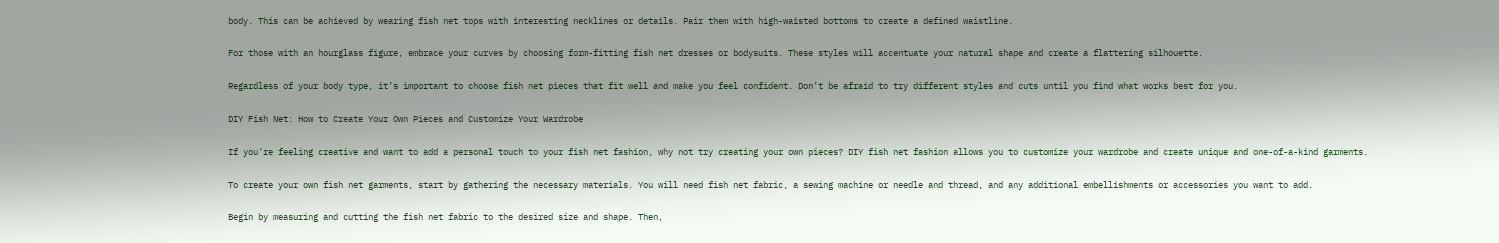body. This can be achieved by wearing fish net tops with interesting necklines or details. Pair them with high-waisted bottoms to create a defined waistline.

For those with an hourglass figure, embrace your curves by choosing form-fitting fish net dresses or bodysuits. These styles will accentuate your natural shape and create a flattering silhouette.

Regardless of your body type, it’s important to choose fish net pieces that fit well and make you feel confident. Don’t be afraid to try different styles and cuts until you find what works best for you.

DIY Fish Net: How to Create Your Own Pieces and Customize Your Wardrobe

If you’re feeling creative and want to add a personal touch to your fish net fashion, why not try creating your own pieces? DIY fish net fashion allows you to customize your wardrobe and create unique and one-of-a-kind garments.

To create your own fish net garments, start by gathering the necessary materials. You will need fish net fabric, a sewing machine or needle and thread, and any additional embellishments or accessories you want to add.

Begin by measuring and cutting the fish net fabric to the desired size and shape. Then,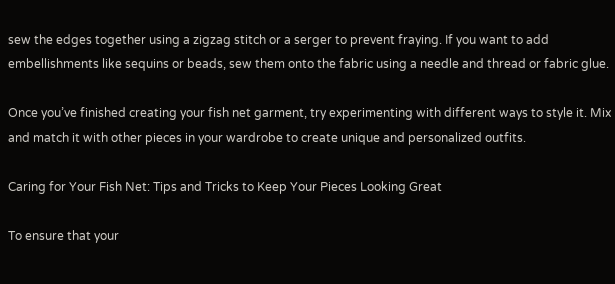sew the edges together using a zigzag stitch or a serger to prevent fraying. If you want to add embellishments like sequins or beads, sew them onto the fabric using a needle and thread or fabric glue.

Once you’ve finished creating your fish net garment, try experimenting with different ways to style it. Mix and match it with other pieces in your wardrobe to create unique and personalized outfits.

Caring for Your Fish Net: Tips and Tricks to Keep Your Pieces Looking Great

To ensure that your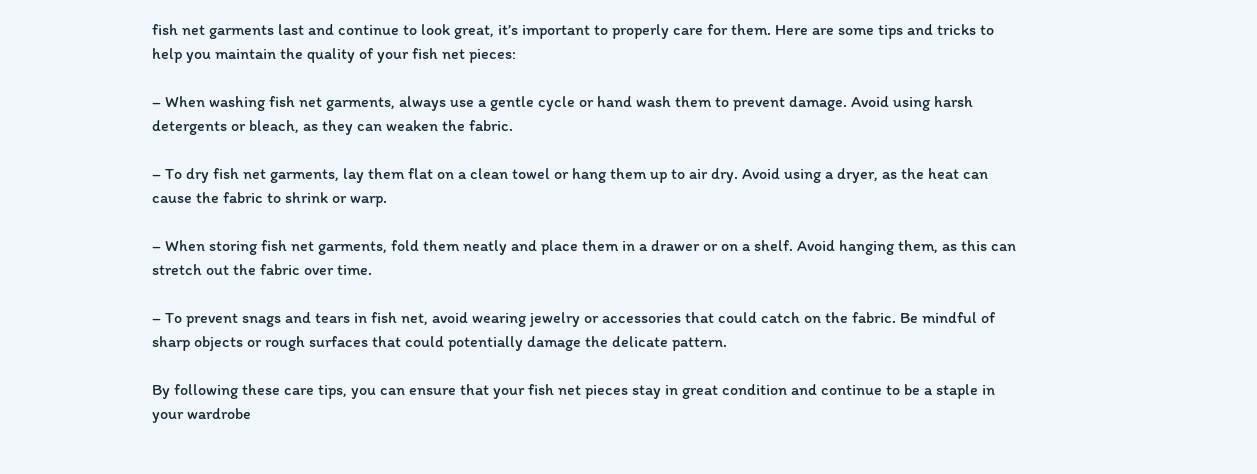fish net garments last and continue to look great, it’s important to properly care for them. Here are some tips and tricks to help you maintain the quality of your fish net pieces:

– When washing fish net garments, always use a gentle cycle or hand wash them to prevent damage. Avoid using harsh detergents or bleach, as they can weaken the fabric.

– To dry fish net garments, lay them flat on a clean towel or hang them up to air dry. Avoid using a dryer, as the heat can cause the fabric to shrink or warp.

– When storing fish net garments, fold them neatly and place them in a drawer or on a shelf. Avoid hanging them, as this can stretch out the fabric over time.

– To prevent snags and tears in fish net, avoid wearing jewelry or accessories that could catch on the fabric. Be mindful of sharp objects or rough surfaces that could potentially damage the delicate pattern.

By following these care tips, you can ensure that your fish net pieces stay in great condition and continue to be a staple in your wardrobe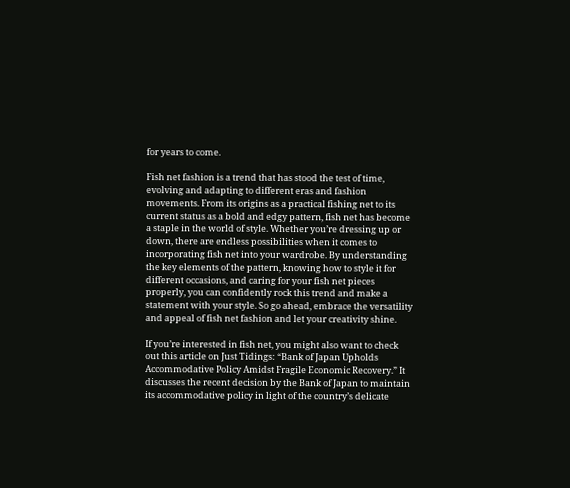for years to come.

Fish net fashion is a trend that has stood the test of time, evolving and adapting to different eras and fashion movements. From its origins as a practical fishing net to its current status as a bold and edgy pattern, fish net has become a staple in the world of style. Whether you’re dressing up or down, there are endless possibilities when it comes to incorporating fish net into your wardrobe. By understanding the key elements of the pattern, knowing how to style it for different occasions, and caring for your fish net pieces properly, you can confidently rock this trend and make a statement with your style. So go ahead, embrace the versatility and appeal of fish net fashion and let your creativity shine.

If you’re interested in fish net, you might also want to check out this article on Just Tidings: “Bank of Japan Upholds Accommodative Policy Amidst Fragile Economic Recovery.” It discusses the recent decision by the Bank of Japan to maintain its accommodative policy in light of the country’s delicate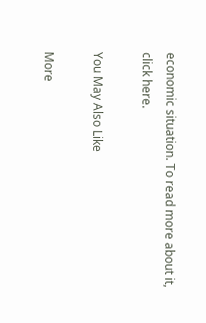economic situation. To read more about it, click here.

You May Also Like

More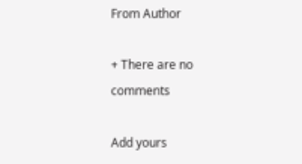From Author

+ There are no comments

Add yours